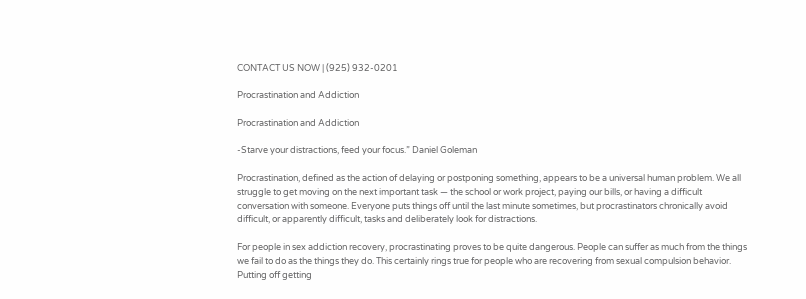CONTACT US NOW | (925) 932-0201

Procrastination and Addiction

Procrastination and Addiction

-Starve your distractions, feed your focus.” Daniel Goleman

Procrastination, defined as the action of delaying or postponing something, appears to be a universal human problem. We all struggle to get moving on the next important task — the school or work project, paying our bills, or having a difficult conversation with someone. Everyone puts things off until the last minute sometimes, but procrastinators chronically avoid difficult, or apparently difficult, tasks and deliberately look for distractions.

For people in sex addiction recovery, procrastinating proves to be quite dangerous. People can suffer as much from the things we fail to do as the things they do. This certainly rings true for people who are recovering from sexual compulsion behavior. Putting off getting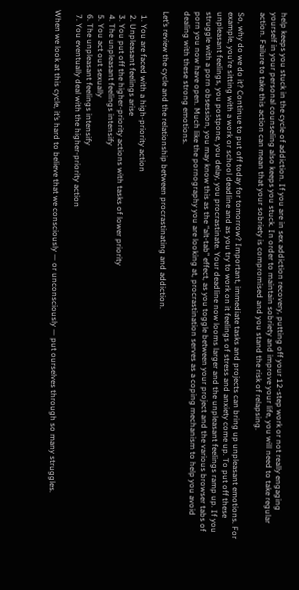help keeps you stuck in the cycle of addiction. If you are in sex addiction recovery, putting off your 12-step work or not really engaging yourself in your personal counseling also keeps you stuck. In order to maintain sobriety and improve your life, you will need to take regular action. Failure to take this action can mean that your sobriety is compromised and you stand the risk of relapsing.

So, why do we do it? Continue to put off today for tomorrow? Important, immediate tasks and projects can bring up unpleasant emotions. For example, you’re sitting with a work or school deadline and as you try to work on it feelings of stress and anxiety come up. To put off these unpleasant feelings, you postpone, you delay, you procrastinate. Your deadline now looms larger and the unpleasant feelings ramp up. If you struggle with a porn obsession, you may know this as the “alt-tab” effect, as you toggle between your project and the various browser tabs of porn you now have open. Much like the pornography you are looking at, procrastination serves as a coping mechanism to help you avoid dealing with these strong emotions.

Let’s review the cycle and the relationship between procrastinating and addiction.

  1. You are faced with a high-priority action
  2. Unpleasant feelings arise
  3. You put off the higher-priority actions with tasks of lower priority
  4. The unpleasant feelings intensify
  5. You act out sexually
  6. The unpleasant feelings intensify
  7. You eventually deal with the higher-priority action

When we look at this cycle, it’s hard to believe that we consciously — or unconsciously — put ourselves through so many struggles.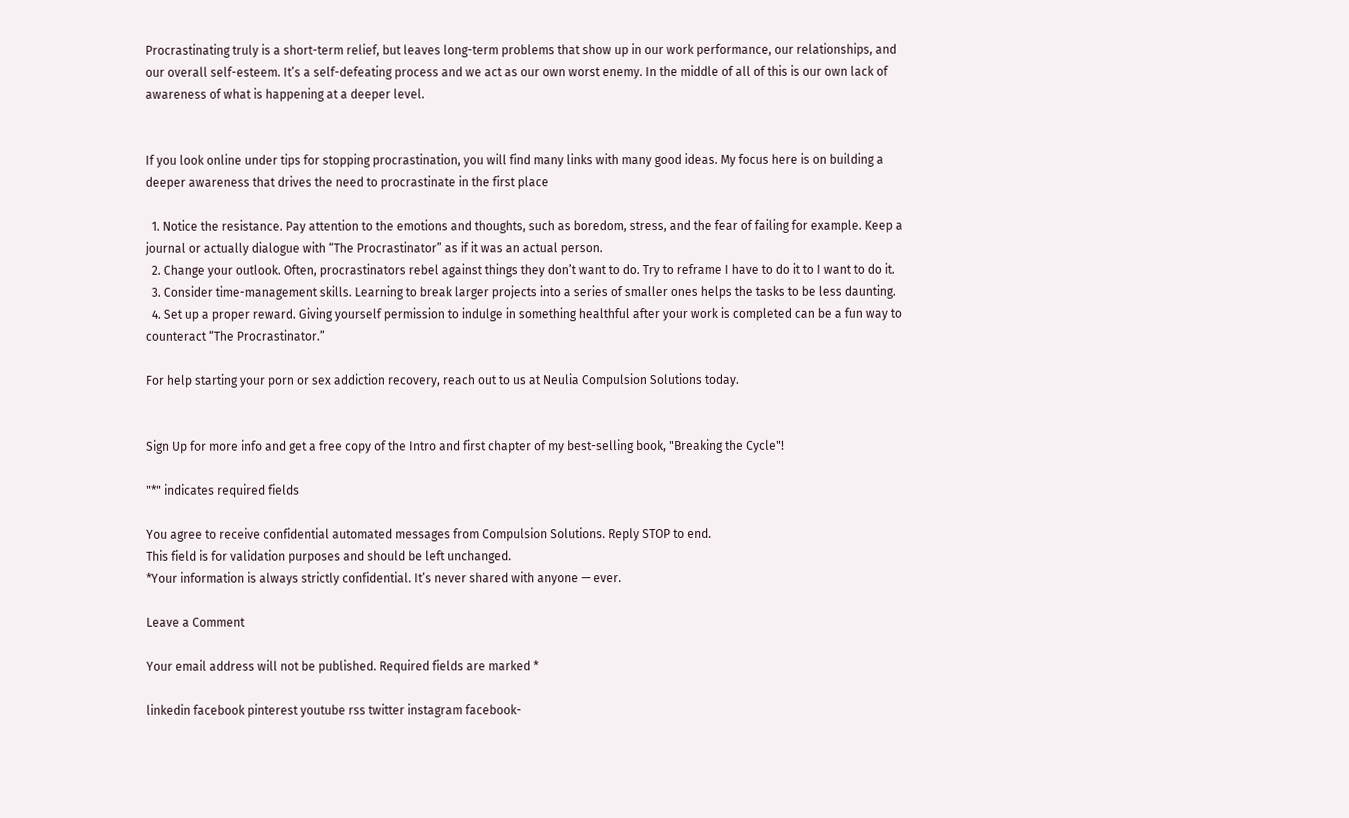Procrastinating truly is a short-term relief, but leaves long-term problems that show up in our work performance, our relationships, and our overall self-esteem. It’s a self-defeating process and we act as our own worst enemy. In the middle of all of this is our own lack of awareness of what is happening at a deeper level.


If you look online under tips for stopping procrastination, you will find many links with many good ideas. My focus here is on building a deeper awareness that drives the need to procrastinate in the first place

  1. Notice the resistance. Pay attention to the emotions and thoughts, such as boredom, stress, and the fear of failing for example. Keep a journal or actually dialogue with “The Procrastinator” as if it was an actual person.
  2. Change your outlook. Often, procrastinators rebel against things they don’t want to do. Try to reframe I have to do it to I want to do it.
  3. Consider time-management skills. Learning to break larger projects into a series of smaller ones helps the tasks to be less daunting.
  4. Set up a proper reward. Giving yourself permission to indulge in something healthful after your work is completed can be a fun way to counteract “The Procrastinator.”

For help starting your porn or sex addiction recovery, reach out to us at Neulia Compulsion Solutions today.


Sign Up for more info and get a free copy of the Intro and first chapter of my best-selling book, "Breaking the Cycle"!

"*" indicates required fields

You agree to receive confidential automated messages from Compulsion Solutions. Reply STOP to end.
This field is for validation purposes and should be left unchanged.
*Your information is always strictly confidential. It’s never shared with anyone — ever.

Leave a Comment

Your email address will not be published. Required fields are marked *

linkedin facebook pinterest youtube rss twitter instagram facebook-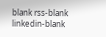blank rss-blank linkedin-blank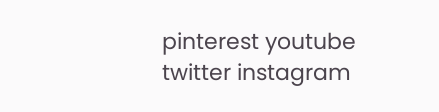pinterest youtube twitter instagram